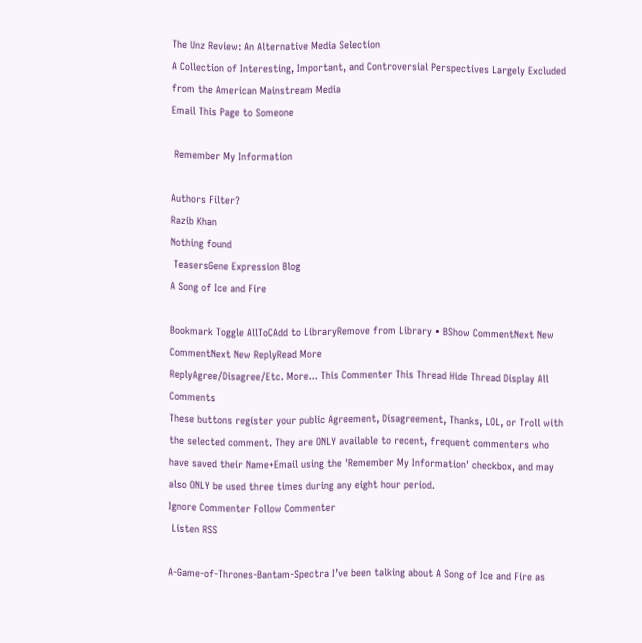The Unz Review: An Alternative Media Selection
A Collection of Interesting, Important, and Controversial Perspectives Largely Excluded from the American Mainstream Media
Email This Page to Someone

 Remember My Information

Authors Filter?
Razib Khan
Nothing found
 TeasersGene Expression Blog
A Song of Ice and Fire

Bookmark Toggle AllToCAdd to LibraryRemove from Library • BShow CommentNext New CommentNext New ReplyRead More
ReplyAgree/Disagree/Etc. More... This Commenter This Thread Hide Thread Display All Comments
These buttons register your public Agreement, Disagreement, Thanks, LOL, or Troll with the selected comment. They are ONLY available to recent, frequent commenters who have saved their Name+Email using the 'Remember My Information' checkbox, and may also ONLY be used three times during any eight hour period.
Ignore Commenter Follow Commenter
 Listen RSS

A-Game-of-Thrones-Bantam-Spectra I’ve been talking about A Song of Ice and Fire as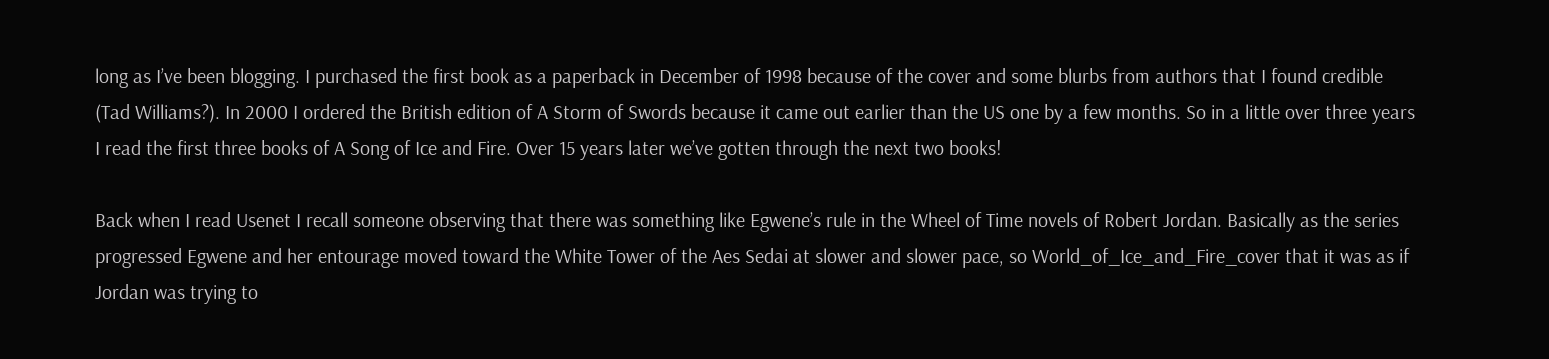long as I’ve been blogging. I purchased the first book as a paperback in December of 1998 because of the cover and some blurbs from authors that I found credible (Tad Williams?). In 2000 I ordered the British edition of A Storm of Swords because it came out earlier than the US one by a few months. So in a little over three years I read the first three books of A Song of Ice and Fire. Over 15 years later we’ve gotten through the next two books!

Back when I read Usenet I recall someone observing that there was something like Egwene’s rule in the Wheel of Time novels of Robert Jordan. Basically as the series progressed Egwene and her entourage moved toward the White Tower of the Aes Sedai at slower and slower pace, so World_of_Ice_and_Fire_cover that it was as if Jordan was trying to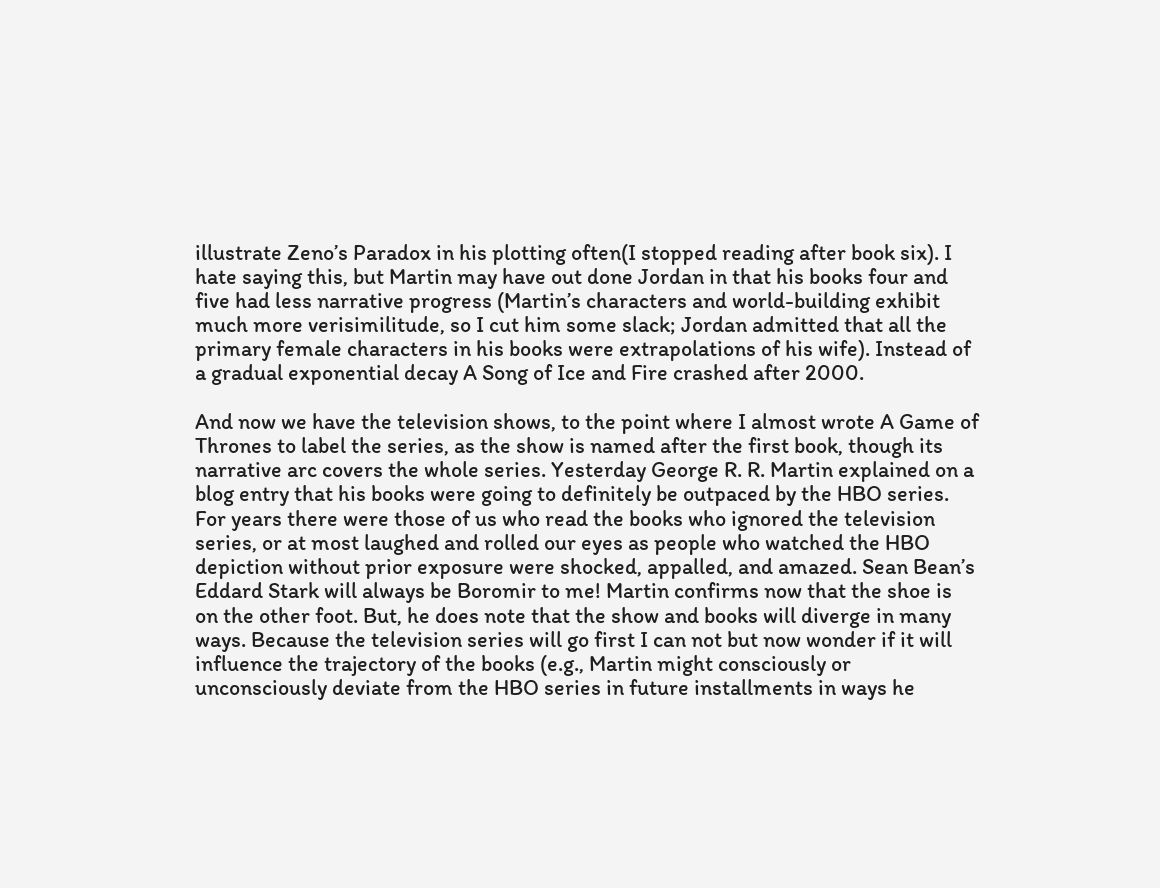illustrate Zeno’s Paradox in his plotting often(I stopped reading after book six). I hate saying this, but Martin may have out done Jordan in that his books four and five had less narrative progress (Martin’s characters and world-building exhibit much more verisimilitude, so I cut him some slack; Jordan admitted that all the primary female characters in his books were extrapolations of his wife). Instead of a gradual exponential decay A Song of Ice and Fire crashed after 2000.

And now we have the television shows, to the point where I almost wrote A Game of Thrones to label the series, as the show is named after the first book, though its narrative arc covers the whole series. Yesterday George R. R. Martin explained on a blog entry that his books were going to definitely be outpaced by the HBO series. For years there were those of us who read the books who ignored the television series, or at most laughed and rolled our eyes as people who watched the HBO depiction without prior exposure were shocked, appalled, and amazed. Sean Bean’s Eddard Stark will always be Boromir to me! Martin confirms now that the shoe is on the other foot. But, he does note that the show and books will diverge in many ways. Because the television series will go first I can not but now wonder if it will influence the trajectory of the books (e.g., Martin might consciously or unconsciously deviate from the HBO series in future installments in ways he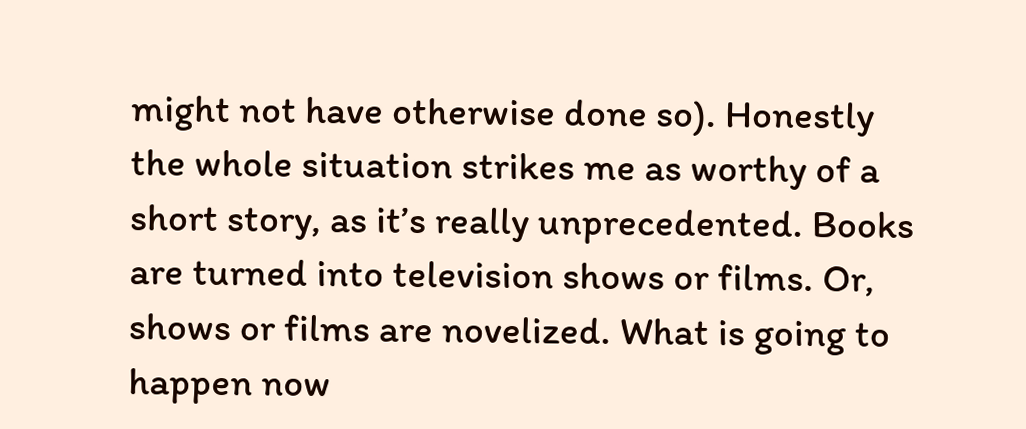might not have otherwise done so). Honestly the whole situation strikes me as worthy of a short story, as it’s really unprecedented. Books are turned into television shows or films. Or, shows or films are novelized. What is going to happen now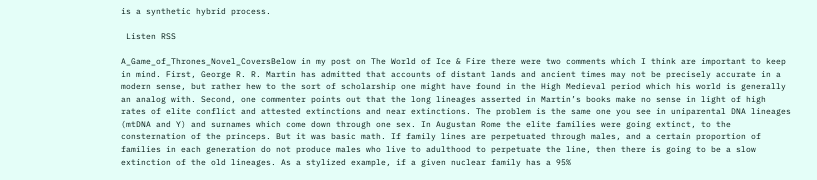is a synthetic hybrid process.

 Listen RSS

A_Game_of_Thrones_Novel_CoversBelow in my post on The World of Ice & Fire there were two comments which I think are important to keep in mind. First, George R. R. Martin has admitted that accounts of distant lands and ancient times may not be precisely accurate in a modern sense, but rather hew to the sort of scholarship one might have found in the High Medieval period which his world is generally an analog with. Second, one commenter points out that the long lineages asserted in Martin’s books make no sense in light of high rates of elite conflict and attested extinctions and near extinctions. The problem is the same one you see in uniparental DNA lineages (mtDNA and Y) and surnames which come down through one sex. In Augustan Rome the elite families were going extinct, to the consternation of the princeps. But it was basic math. If family lines are perpetuated through males, and a certain proportion of families in each generation do not produce males who live to adulthood to perpetuate the line, then there is going to be a slow extinction of the old lineages. As a stylized example, if a given nuclear family has a 95%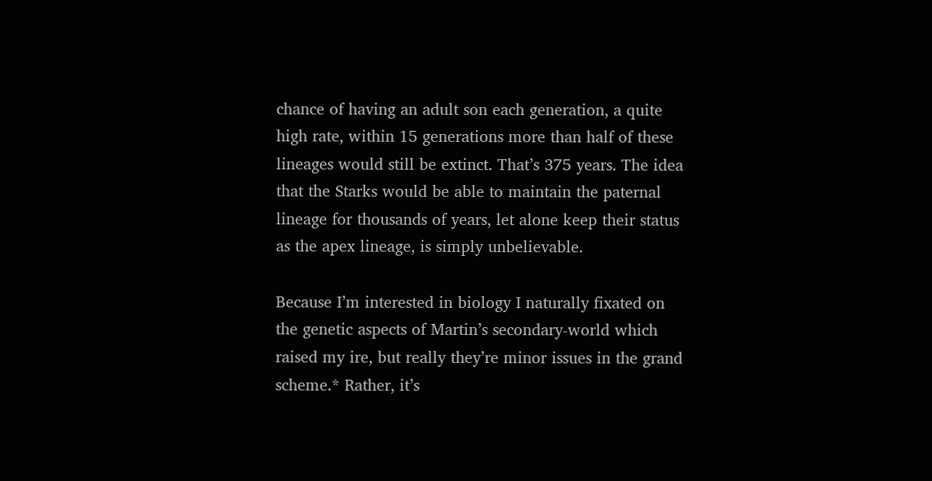chance of having an adult son each generation, a quite high rate, within 15 generations more than half of these lineages would still be extinct. That’s 375 years. The idea that the Starks would be able to maintain the paternal lineage for thousands of years, let alone keep their status as the apex lineage, is simply unbelievable.

Because I’m interested in biology I naturally fixated on the genetic aspects of Martin’s secondary-world which raised my ire, but really they’re minor issues in the grand scheme.* Rather, it’s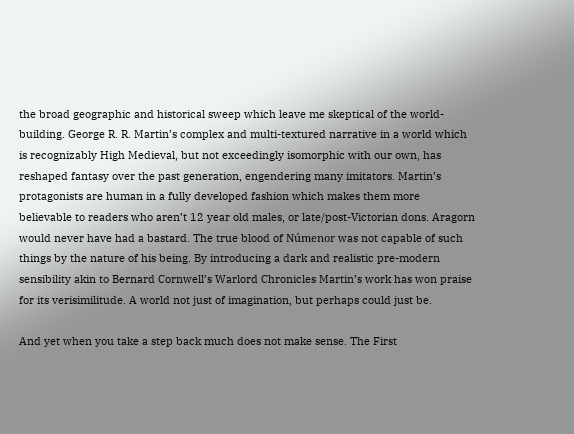the broad geographic and historical sweep which leave me skeptical of the world-building. George R. R. Martin’s complex and multi-textured narrative in a world which is recognizably High Medieval, but not exceedingly isomorphic with our own, has reshaped fantasy over the past generation, engendering many imitators. Martin’s protagonists are human in a fully developed fashion which makes them more believable to readers who aren’t 12 year old males, or late/post-Victorian dons. Aragorn would never have had a bastard. The true blood of Númenor was not capable of such things by the nature of his being. By introducing a dark and realistic pre-modern sensibility akin to Bernard Cornwell’s Warlord Chronicles Martin’s work has won praise for its verisimilitude. A world not just of imagination, but perhaps could just be.

And yet when you take a step back much does not make sense. The First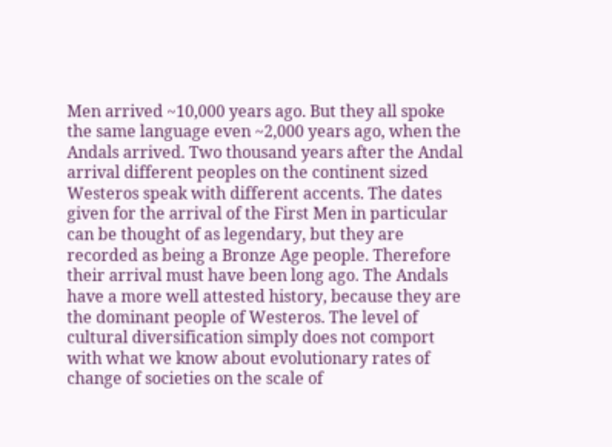Men arrived ~10,000 years ago. But they all spoke the same language even ~2,000 years ago, when the Andals arrived. Two thousand years after the Andal arrival different peoples on the continent sized Westeros speak with different accents. The dates given for the arrival of the First Men in particular can be thought of as legendary, but they are recorded as being a Bronze Age people. Therefore their arrival must have been long ago. The Andals have a more well attested history, because they are the dominant people of Westeros. The level of cultural diversification simply does not comport with what we know about evolutionary rates of change of societies on the scale of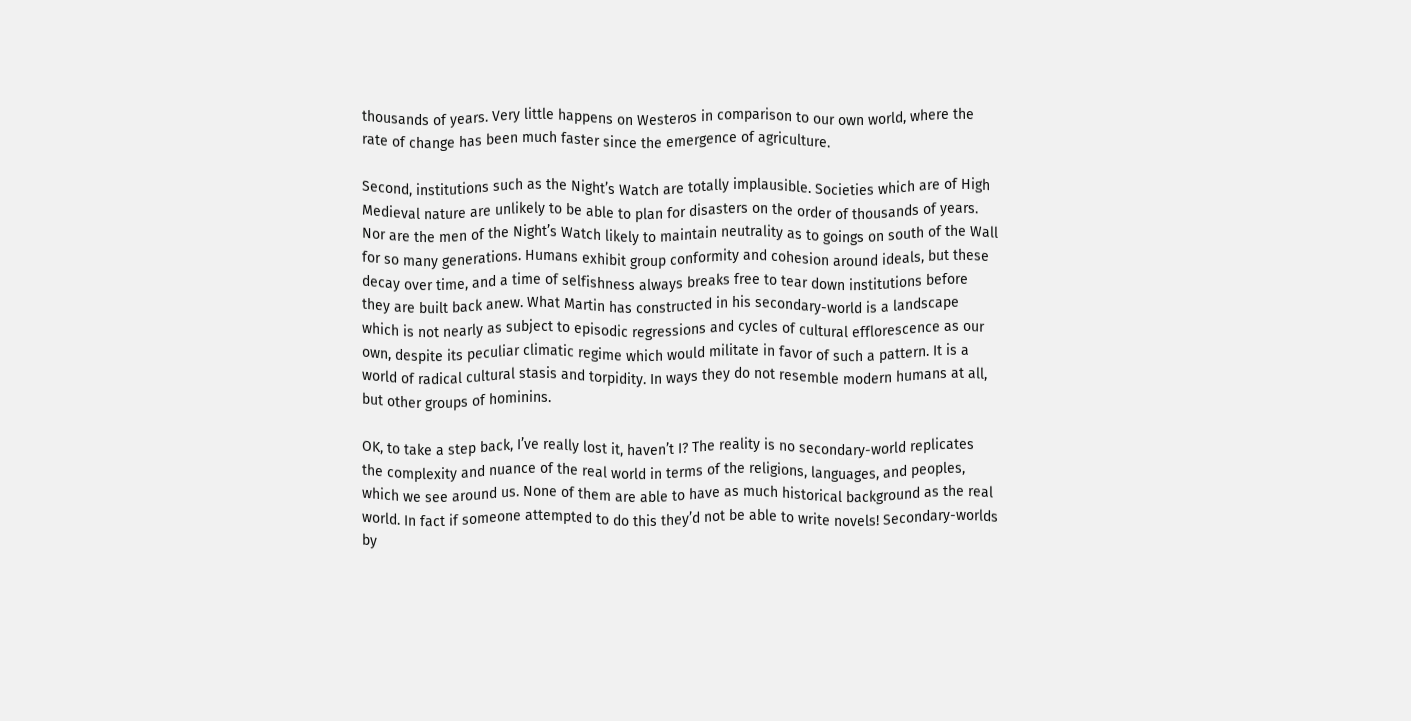thousands of years. Very little happens on Westeros in comparison to our own world, where the rate of change has been much faster since the emergence of agriculture.

Second, institutions such as the Night’s Watch are totally implausible. Societies which are of High Medieval nature are unlikely to be able to plan for disasters on the order of thousands of years. Nor are the men of the Night’s Watch likely to maintain neutrality as to goings on south of the Wall for so many generations. Humans exhibit group conformity and cohesion around ideals, but these decay over time, and a time of selfishness always breaks free to tear down institutions before they are built back anew. What Martin has constructed in his secondary-world is a landscape which is not nearly as subject to episodic regressions and cycles of cultural efflorescence as our own, despite its peculiar climatic regime which would militate in favor of such a pattern. It is a world of radical cultural stasis and torpidity. In ways they do not resemble modern humans at all, but other groups of hominins.

OK, to take a step back, I’ve really lost it, haven’t I? The reality is no secondary-world replicates the complexity and nuance of the real world in terms of the religions, languages, and peoples, which we see around us. None of them are able to have as much historical background as the real world. In fact if someone attempted to do this they’d not be able to write novels! Secondary-worlds by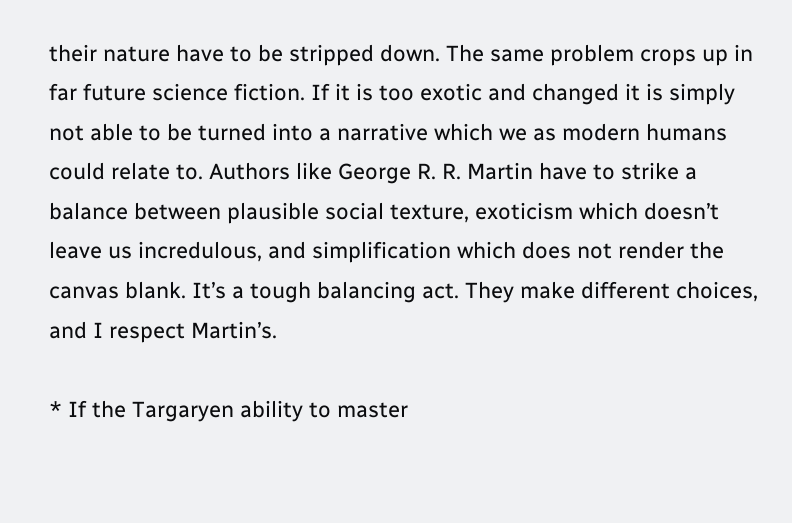their nature have to be stripped down. The same problem crops up in far future science fiction. If it is too exotic and changed it is simply not able to be turned into a narrative which we as modern humans could relate to. Authors like George R. R. Martin have to strike a balance between plausible social texture, exoticism which doesn’t leave us incredulous, and simplification which does not render the canvas blank. It’s a tough balancing act. They make different choices, and I respect Martin’s.

* If the Targaryen ability to master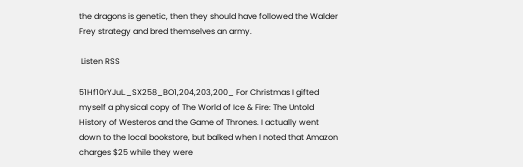the dragons is genetic, then they should have followed the Walder Frey strategy and bred themselves an army.

 Listen RSS

51Hf10rYJuL._SX258_BO1,204,203,200_ For Christmas I gifted myself a physical copy of The World of Ice & Fire: The Untold History of Westeros and the Game of Thrones. I actually went down to the local bookstore, but balked when I noted that Amazon charges $25 while they were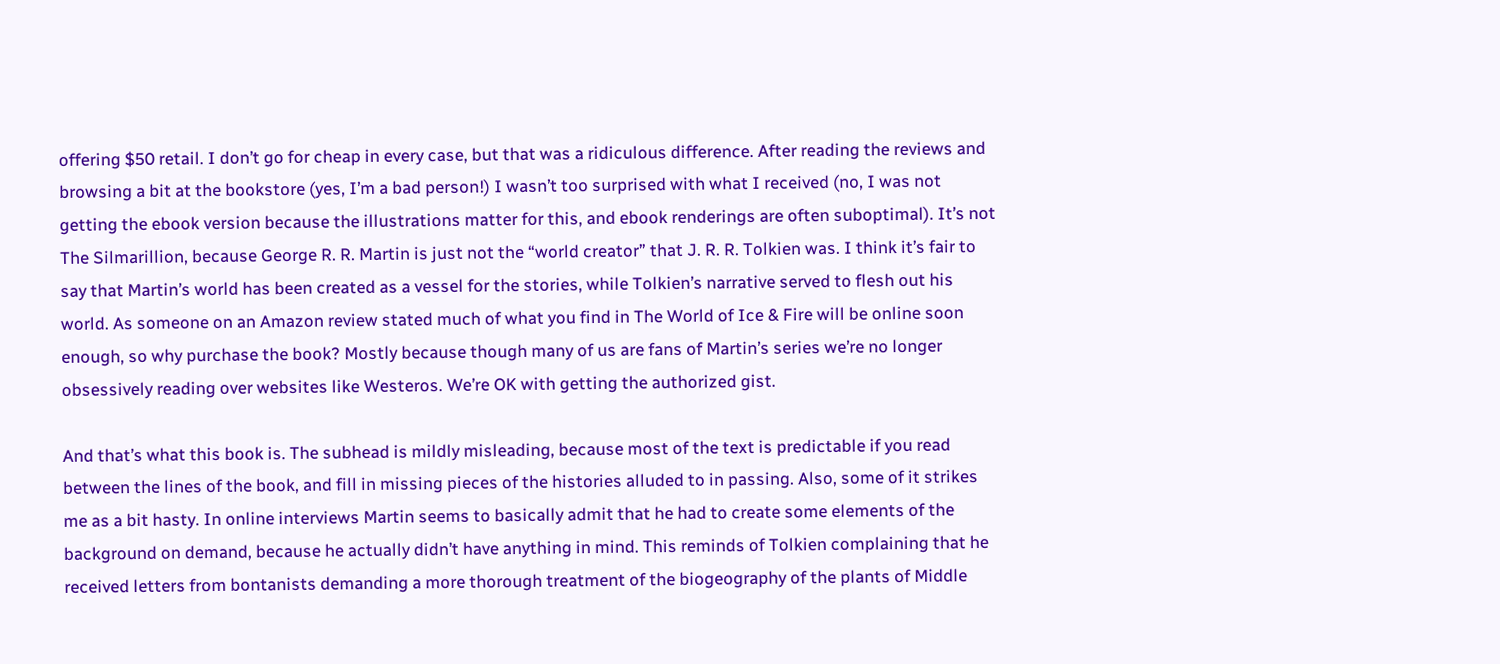offering $50 retail. I don’t go for cheap in every case, but that was a ridiculous difference. After reading the reviews and browsing a bit at the bookstore (yes, I’m a bad person!) I wasn’t too surprised with what I received (no, I was not getting the ebook version because the illustrations matter for this, and ebook renderings are often suboptimal). It’s not The Silmarillion, because George R. R. Martin is just not the “world creator” that J. R. R. Tolkien was. I think it’s fair to say that Martin’s world has been created as a vessel for the stories, while Tolkien’s narrative served to flesh out his world. As someone on an Amazon review stated much of what you find in The World of Ice & Fire will be online soon enough, so why purchase the book? Mostly because though many of us are fans of Martin’s series we’re no longer obsessively reading over websites like Westeros. We’re OK with getting the authorized gist.

And that’s what this book is. The subhead is mildly misleading, because most of the text is predictable if you read between the lines of the book, and fill in missing pieces of the histories alluded to in passing. Also, some of it strikes me as a bit hasty. In online interviews Martin seems to basically admit that he had to create some elements of the background on demand, because he actually didn’t have anything in mind. This reminds of Tolkien complaining that he received letters from bontanists demanding a more thorough treatment of the biogeography of the plants of Middle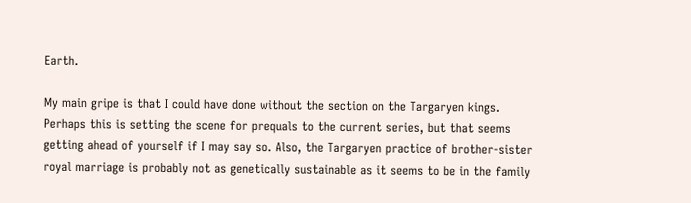Earth.

My main gripe is that I could have done without the section on the Targaryen kings. Perhaps this is setting the scene for prequals to the current series, but that seems getting ahead of yourself if I may say so. Also, the Targaryen practice of brother-sister royal marriage is probably not as genetically sustainable as it seems to be in the family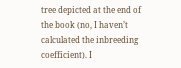tree depicted at the end of the book (no, I haven’t calculated the inbreeding coefficient). I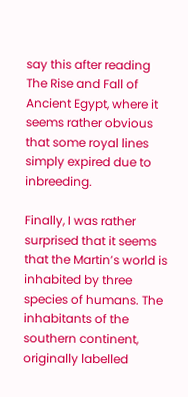say this after reading The Rise and Fall of Ancient Egypt, where it seems rather obvious that some royal lines simply expired due to inbreeding.

Finally, I was rather surprised that it seems that the Martin’s world is inhabited by three species of humans. The inhabitants of the southern continent, originally labelled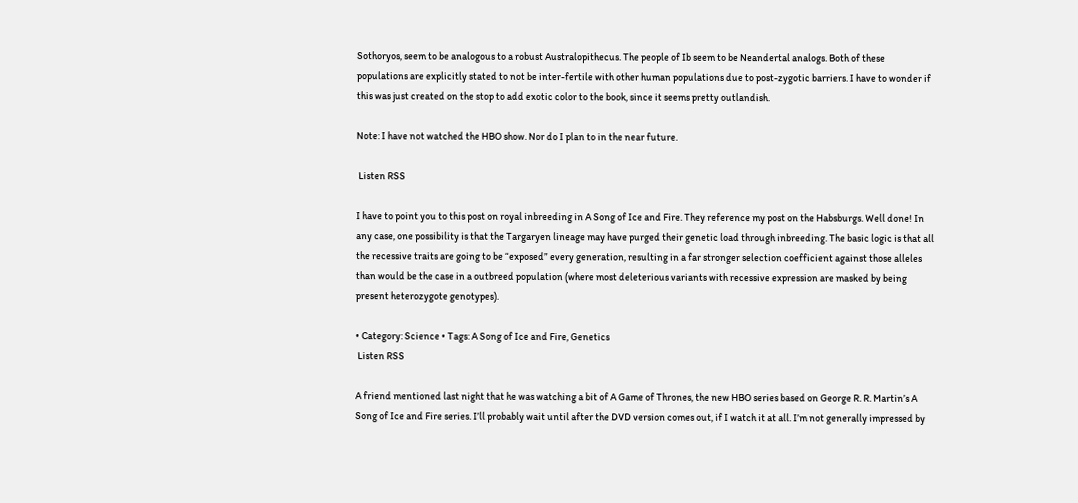Sothoryos, seem to be analogous to a robust Australopithecus. The people of Ib seem to be Neandertal analogs. Both of these populations are explicitly stated to not be inter-fertile with other human populations due to post-zygotic barriers. I have to wonder if this was just created on the stop to add exotic color to the book, since it seems pretty outlandish.

Note: I have not watched the HBO show. Nor do I plan to in the near future.

 Listen RSS

I have to point you to this post on royal inbreeding in A Song of Ice and Fire. They reference my post on the Habsburgs. Well done! In any case, one possibility is that the Targaryen lineage may have purged their genetic load through inbreeding. The basic logic is that all the recessive traits are going to be “exposed” every generation, resulting in a far stronger selection coefficient against those alleles than would be the case in a outbreed population (where most deleterious variants with recessive expression are masked by being present heterozygote genotypes).

• Category: Science • Tags: A Song of Ice and Fire, Genetics
 Listen RSS

A friend mentioned last night that he was watching a bit of A Game of Thrones, the new HBO series based on George R. R. Martin’s A Song of Ice and Fire series. I’ll probably wait until after the DVD version comes out, if I watch it at all. I’m not generally impressed by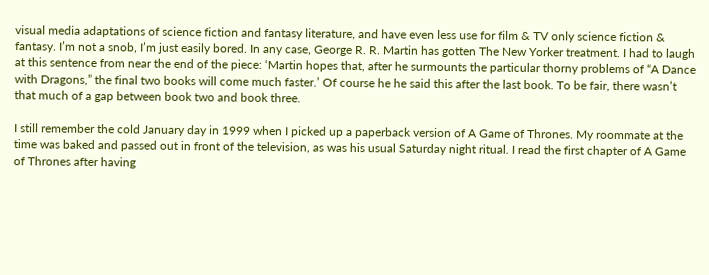visual media adaptations of science fiction and fantasy literature, and have even less use for film & TV only science fiction & fantasy. I’m not a snob, I’m just easily bored. In any case, George R. R. Martin has gotten The New Yorker treatment. I had to laugh at this sentence from near the end of the piece: ‘Martin hopes that, after he surmounts the particular thorny problems of “A Dance with Dragons,” the final two books will come much faster.’ Of course he he said this after the last book. To be fair, there wasn’t that much of a gap between book two and book three.

I still remember the cold January day in 1999 when I picked up a paperback version of A Game of Thrones. My roommate at the time was baked and passed out in front of the television, as was his usual Saturday night ritual. I read the first chapter of A Game of Thrones after having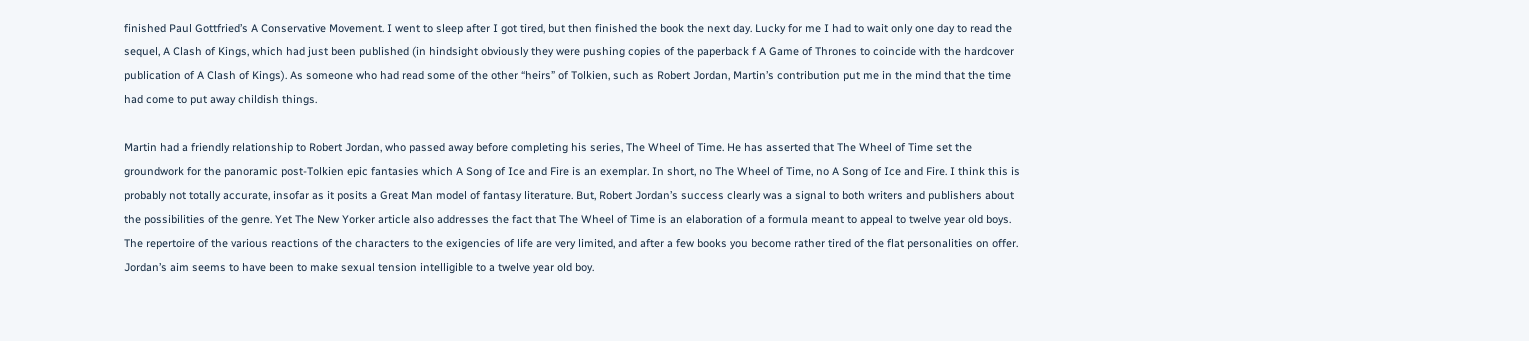finished Paul Gottfried’s A Conservative Movement. I went to sleep after I got tired, but then finished the book the next day. Lucky for me I had to wait only one day to read the sequel, A Clash of Kings, which had just been published (in hindsight obviously they were pushing copies of the paperback f A Game of Thrones to coincide with the hardcover publication of A Clash of Kings). As someone who had read some of the other “heirs” of Tolkien, such as Robert Jordan, Martin’s contribution put me in the mind that the time had come to put away childish things.

Martin had a friendly relationship to Robert Jordan, who passed away before completing his series, The Wheel of Time. He has asserted that The Wheel of Time set the groundwork for the panoramic post-Tolkien epic fantasies which A Song of Ice and Fire is an exemplar. In short, no The Wheel of Time, no A Song of Ice and Fire. I think this is probably not totally accurate, insofar as it posits a Great Man model of fantasy literature. But, Robert Jordan’s success clearly was a signal to both writers and publishers about the possibilities of the genre. Yet The New Yorker article also addresses the fact that The Wheel of Time is an elaboration of a formula meant to appeal to twelve year old boys. The repertoire of the various reactions of the characters to the exigencies of life are very limited, and after a few books you become rather tired of the flat personalities on offer. Jordan’s aim seems to have been to make sexual tension intelligible to a twelve year old boy.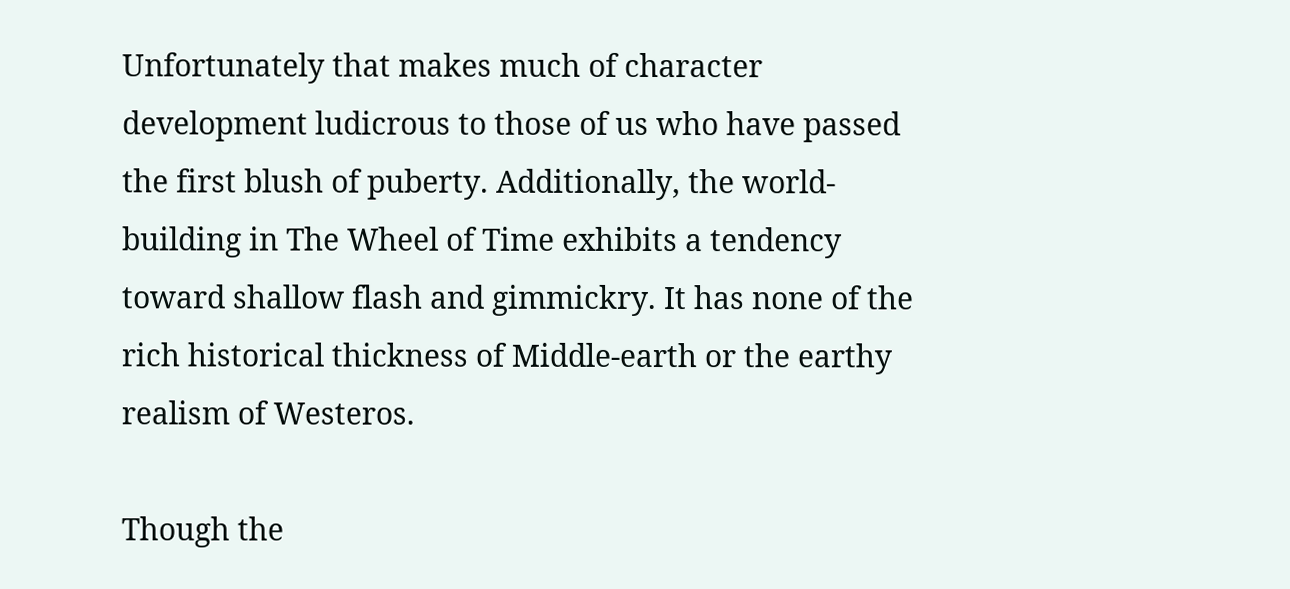Unfortunately that makes much of character development ludicrous to those of us who have passed the first blush of puberty. Additionally, the world-building in The Wheel of Time exhibits a tendency toward shallow flash and gimmickry. It has none of the rich historical thickness of Middle-earth or the earthy realism of Westeros.

Though the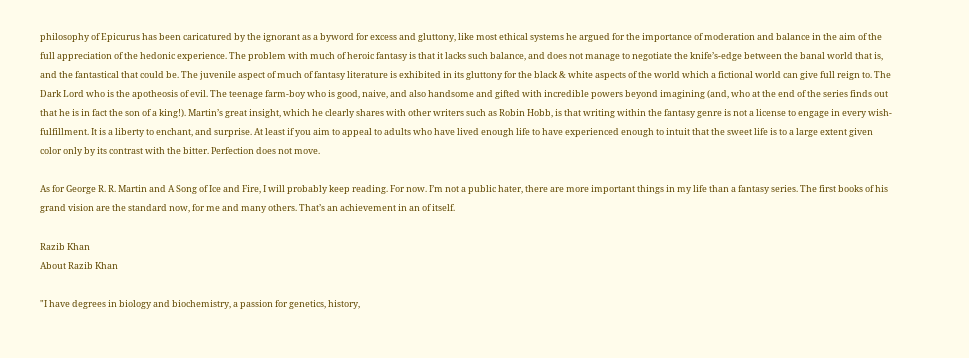philosophy of Epicurus has been caricatured by the ignorant as a byword for excess and gluttony, like most ethical systems he argued for the importance of moderation and balance in the aim of the full appreciation of the hedonic experience. The problem with much of heroic fantasy is that it lacks such balance, and does not manage to negotiate the knife’s-edge between the banal world that is, and the fantastical that could be. The juvenile aspect of much of fantasy literature is exhibited in its gluttony for the black & white aspects of the world which a fictional world can give full reign to. The Dark Lord who is the apotheosis of evil. The teenage farm-boy who is good, naive, and also handsome and gifted with incredible powers beyond imagining (and, who at the end of the series finds out that he is in fact the son of a king!). Martin’s great insight, which he clearly shares with other writers such as Robin Hobb, is that writing within the fantasy genre is not a license to engage in every wish-fulfillment. It is a liberty to enchant, and surprise. At least if you aim to appeal to adults who have lived enough life to have experienced enough to intuit that the sweet life is to a large extent given color only by its contrast with the bitter. Perfection does not move.

As for George R. R. Martin and A Song of Ice and Fire, I will probably keep reading. For now. I’m not a public hater, there are more important things in my life than a fantasy series. The first books of his grand vision are the standard now, for me and many others. That’s an achievement in an of itself.

Razib Khan
About Razib Khan

"I have degrees in biology and biochemistry, a passion for genetics, history,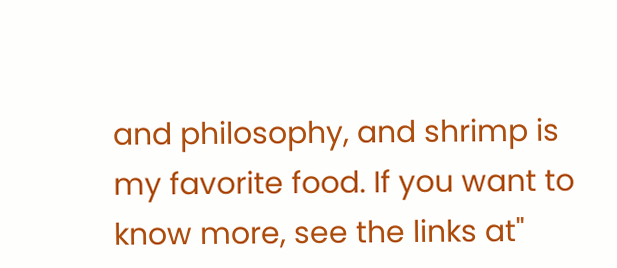and philosophy, and shrimp is my favorite food. If you want to know more, see the links at"